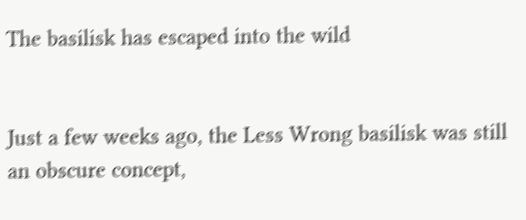The basilisk has escaped into the wild


Just a few weeks ago, the Less Wrong basilisk was still an obscure concept,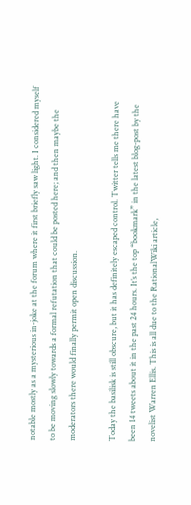notable mostly as a mysterious in-joke at the forum where it first briefly saw light. I considered myself to be moving slowly towards a formal refutation that could be posted here; and then maybe the moderators there would finally permit open discussion.

Today the basilisk is still obscure, but it has definitely escaped control. Twitter tells me there have been 14 tweets about it in the past 24 hours. It’s the top “bookmark” in the latest blog-post by the novelist Warren Ellis. This is all due to the RationalWiki article,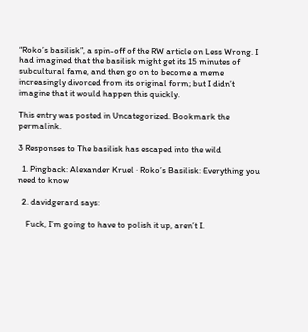“Roko’s basilisk”, a spin-off of the RW article on Less Wrong. I had imagined that the basilisk might get its 15 minutes of subcultural fame, and then go on to become a meme increasingly divorced from its original form; but I didn’t imagine that it would happen this quickly.

This entry was posted in Uncategorized. Bookmark the permalink.

3 Responses to The basilisk has escaped into the wild

  1. Pingback: Alexander Kruel · Roko’s Basilisk: Everything you need to know

  2. davidgerard says:

    Fuck, I’m going to have to polish it up, aren’t I.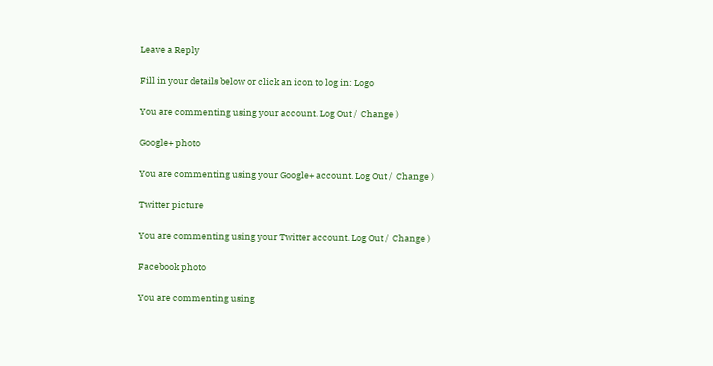Leave a Reply

Fill in your details below or click an icon to log in: Logo

You are commenting using your account. Log Out /  Change )

Google+ photo

You are commenting using your Google+ account. Log Out /  Change )

Twitter picture

You are commenting using your Twitter account. Log Out /  Change )

Facebook photo

You are commenting using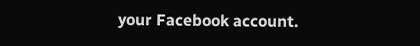your Facebook account.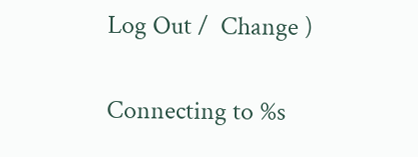Log Out /  Change )


Connecting to %s